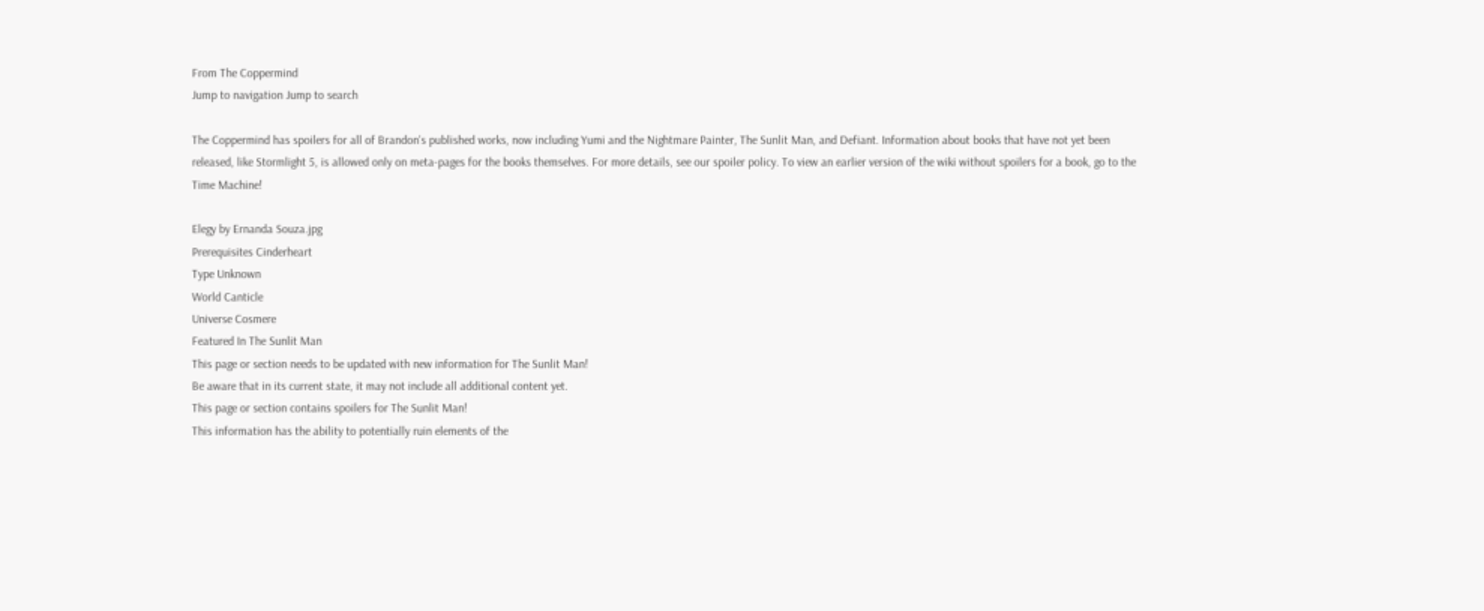From The Coppermind
Jump to navigation Jump to search

The Coppermind has spoilers for all of Brandon's published works, now including Yumi and the Nightmare Painter, The Sunlit Man, and Defiant. Information about books that have not yet been released, like Stormlight 5, is allowed only on meta-pages for the books themselves. For more details, see our spoiler policy. To view an earlier version of the wiki without spoilers for a book, go to the Time Machine!

Elegy by Ernanda Souza.jpg
Prerequisites Cinderheart
Type Unknown
World Canticle
Universe Cosmere
Featured In The Sunlit Man
This page or section needs to be updated with new information for The Sunlit Man!
Be aware that in its current state, it may not include all additional content yet.
This page or section contains spoilers for The Sunlit Man!
This information has the ability to potentially ruin elements of the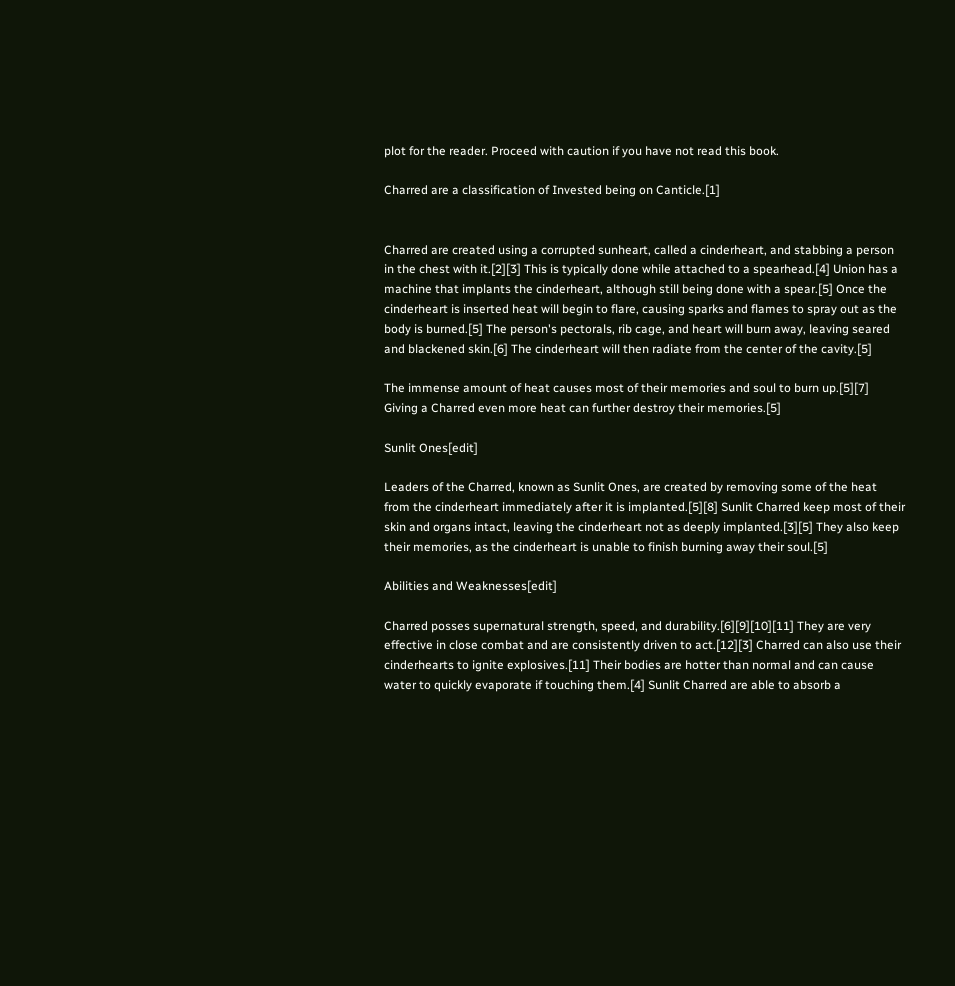plot for the reader. Proceed with caution if you have not read this book.

Charred are a classification of Invested being on Canticle.[1]


Charred are created using a corrupted sunheart, called a cinderheart, and stabbing a person in the chest with it.[2][3] This is typically done while attached to a spearhead.[4] Union has a machine that implants the cinderheart, although still being done with a spear.[5] Once the cinderheart is inserted heat will begin to flare, causing sparks and flames to spray out as the body is burned.[5] The person's pectorals, rib cage, and heart will burn away, leaving seared and blackened skin.[6] The cinderheart will then radiate from the center of the cavity.[5]

The immense amount of heat causes most of their memories and soul to burn up.[5][7] Giving a Charred even more heat can further destroy their memories.[5]

Sunlit Ones[edit]

Leaders of the Charred, known as Sunlit Ones, are created by removing some of the heat from the cinderheart immediately after it is implanted.[5][8] Sunlit Charred keep most of their skin and organs intact, leaving the cinderheart not as deeply implanted.[3][5] They also keep their memories, as the cinderheart is unable to finish burning away their soul.[5]

Abilities and Weaknesses[edit]

Charred posses supernatural strength, speed, and durability.[6][9][10][11] They are very effective in close combat and are consistently driven to act.[12][3] Charred can also use their cinderhearts to ignite explosives.[11] Their bodies are hotter than normal and can cause water to quickly evaporate if touching them.[4] Sunlit Charred are able to absorb a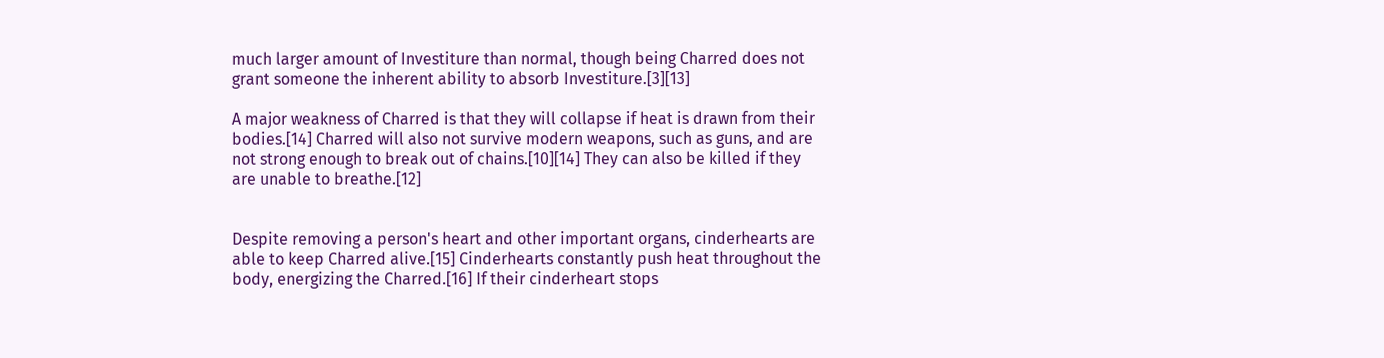much larger amount of Investiture than normal, though being Charred does not grant someone the inherent ability to absorb Investiture.[3][13]

A major weakness of Charred is that they will collapse if heat is drawn from their bodies.[14] Charred will also not survive modern weapons, such as guns, and are not strong enough to break out of chains.[10][14] They can also be killed if they are unable to breathe.[12]


Despite removing a person's heart and other important organs, cinderhearts are able to keep Charred alive.[15] Cinderhearts constantly push heat throughout the body, energizing the Charred.[16] If their cinderheart stops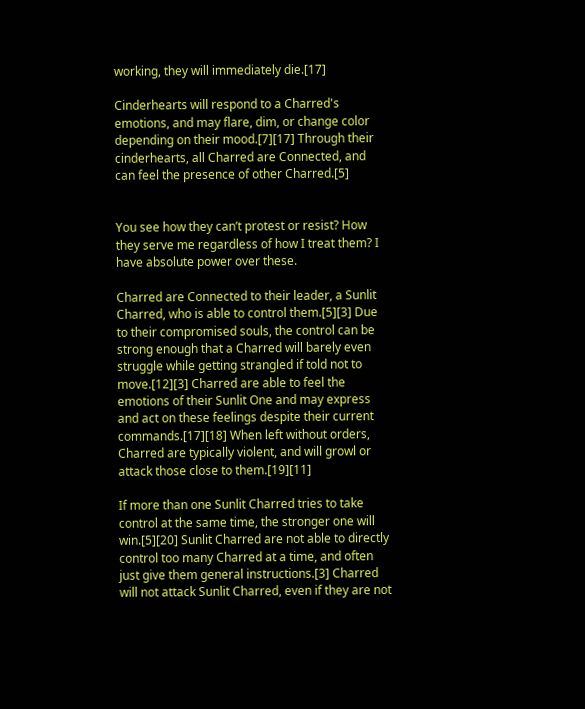working, they will immediately die.[17]

Cinderhearts will respond to a Charred's emotions, and may flare, dim, or change color depending on their mood.[7][17] Through their cinderhearts, all Charred are Connected, and can feel the presence of other Charred.[5]


You see how they can’t protest or resist? How they serve me regardless of how I treat them? I have absolute power over these.

Charred are Connected to their leader, a Sunlit Charred, who is able to control them.[5][3] Due to their compromised souls, the control can be strong enough that a Charred will barely even struggle while getting strangled if told not to move.[12][3] Charred are able to feel the emotions of their Sunlit One and may express and act on these feelings despite their current commands.[17][18] When left without orders, Charred are typically violent, and will growl or attack those close to them.[19][11]

If more than one Sunlit Charred tries to take control at the same time, the stronger one will win.[5][20] Sunlit Charred are not able to directly control too many Charred at a time, and often just give them general instructions.[3] Charred will not attack Sunlit Charred, even if they are not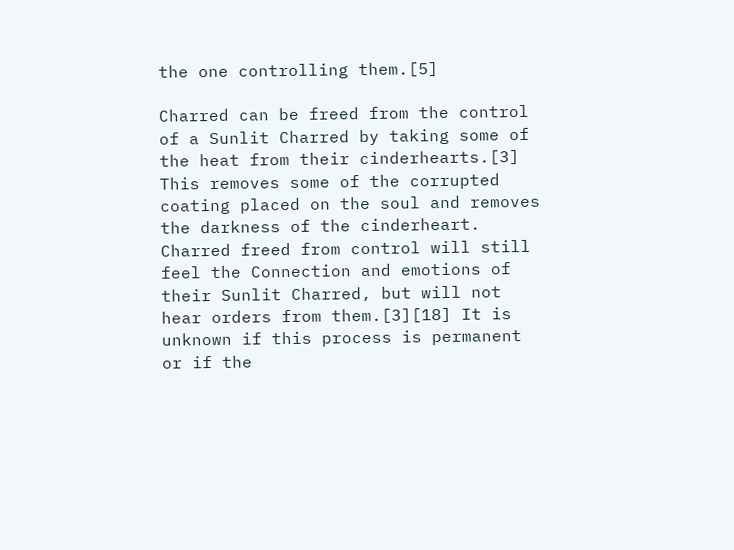the one controlling them.[5]

Charred can be freed from the control of a Sunlit Charred by taking some of the heat from their cinderhearts.[3] This removes some of the corrupted coating placed on the soul and removes the darkness of the cinderheart. Charred freed from control will still feel the Connection and emotions of their Sunlit Charred, but will not hear orders from them.[3][18] It is unknown if this process is permanent or if the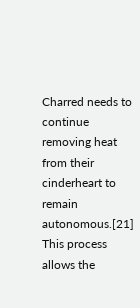Charred needs to continue removing heat from their cinderheart to remain autonomous.[21] This process allows the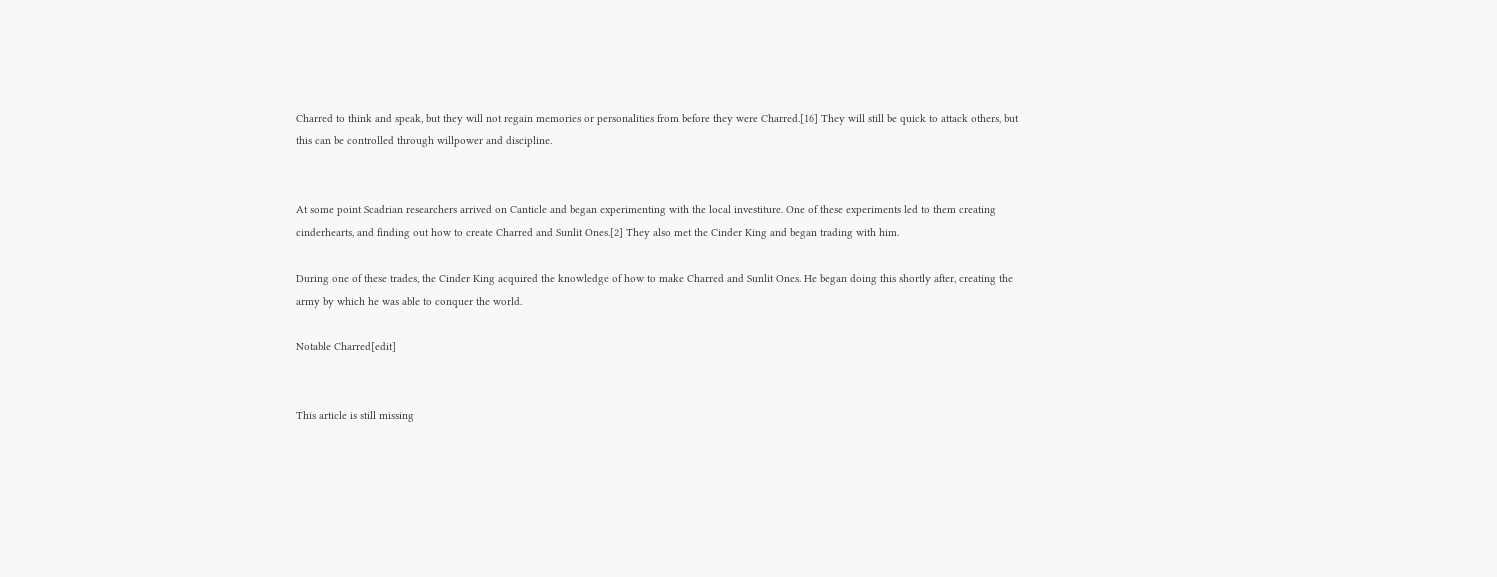Charred to think and speak, but they will not regain memories or personalities from before they were Charred.[16] They will still be quick to attack others, but this can be controlled through willpower and discipline.


At some point Scadrian researchers arrived on Canticle and began experimenting with the local investiture. One of these experiments led to them creating cinderhearts, and finding out how to create Charred and Sunlit Ones.[2] They also met the Cinder King and began trading with him.

During one of these trades, the Cinder King acquired the knowledge of how to make Charred and Sunlit Ones. He began doing this shortly after, creating the army by which he was able to conquer the world.

Notable Charred[edit]


This article is still missing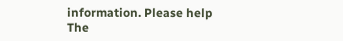information. Please help The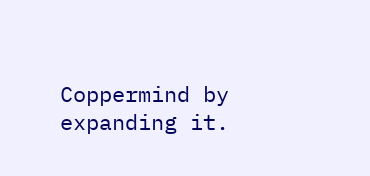Coppermind by expanding it.